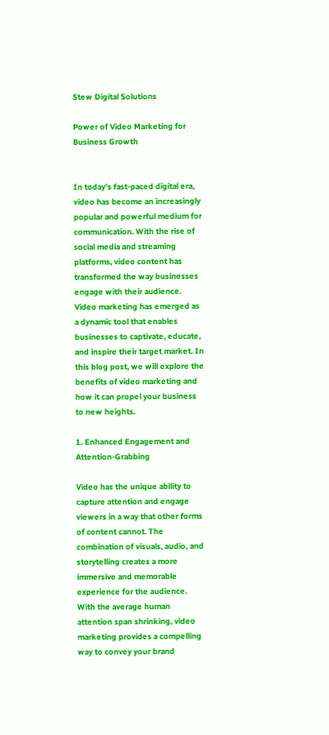Stew Digital Solutions

Power of Video Marketing for Business Growth


In today’s fast-paced digital era, video has become an increasingly popular and powerful medium for communication. With the rise of social media and streaming platforms, video content has transformed the way businesses engage with their audience. Video marketing has emerged as a dynamic tool that enables businesses to captivate, educate, and inspire their target market. In this blog post, we will explore the benefits of video marketing and how it can propel your business to new heights.

1. Enhanced Engagement and Attention-Grabbing

Video has the unique ability to capture attention and engage viewers in a way that other forms of content cannot. The combination of visuals, audio, and storytelling creates a more immersive and memorable experience for the audience. With the average human attention span shrinking, video marketing provides a compelling way to convey your brand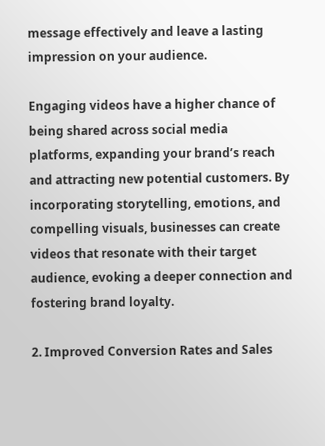message effectively and leave a lasting impression on your audience.

Engaging videos have a higher chance of being shared across social media platforms, expanding your brand’s reach and attracting new potential customers. By incorporating storytelling, emotions, and compelling visuals, businesses can create videos that resonate with their target audience, evoking a deeper connection and fostering brand loyalty.

2. Improved Conversion Rates and Sales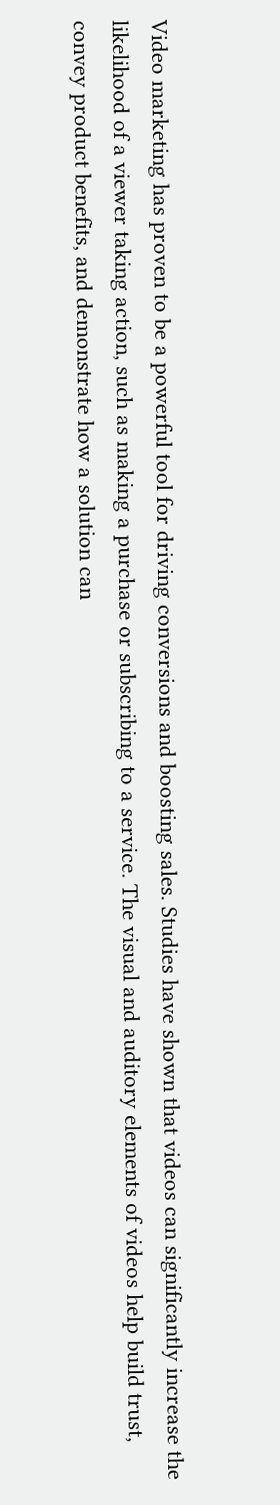Video marketing has proven to be a powerful tool for driving conversions and boosting sales. Studies have shown that videos can significantly increase the likelihood of a viewer taking action, such as making a purchase or subscribing to a service. The visual and auditory elements of videos help build trust, convey product benefits, and demonstrate how a solution can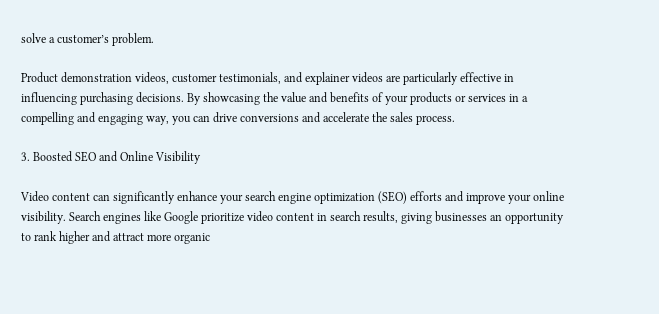solve a customer’s problem.

Product demonstration videos, customer testimonials, and explainer videos are particularly effective in influencing purchasing decisions. By showcasing the value and benefits of your products or services in a compelling and engaging way, you can drive conversions and accelerate the sales process.

3. Boosted SEO and Online Visibility

Video content can significantly enhance your search engine optimization (SEO) efforts and improve your online visibility. Search engines like Google prioritize video content in search results, giving businesses an opportunity to rank higher and attract more organic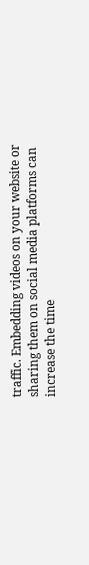traffic. Embedding videos on your website or sharing them on social media platforms can increase the time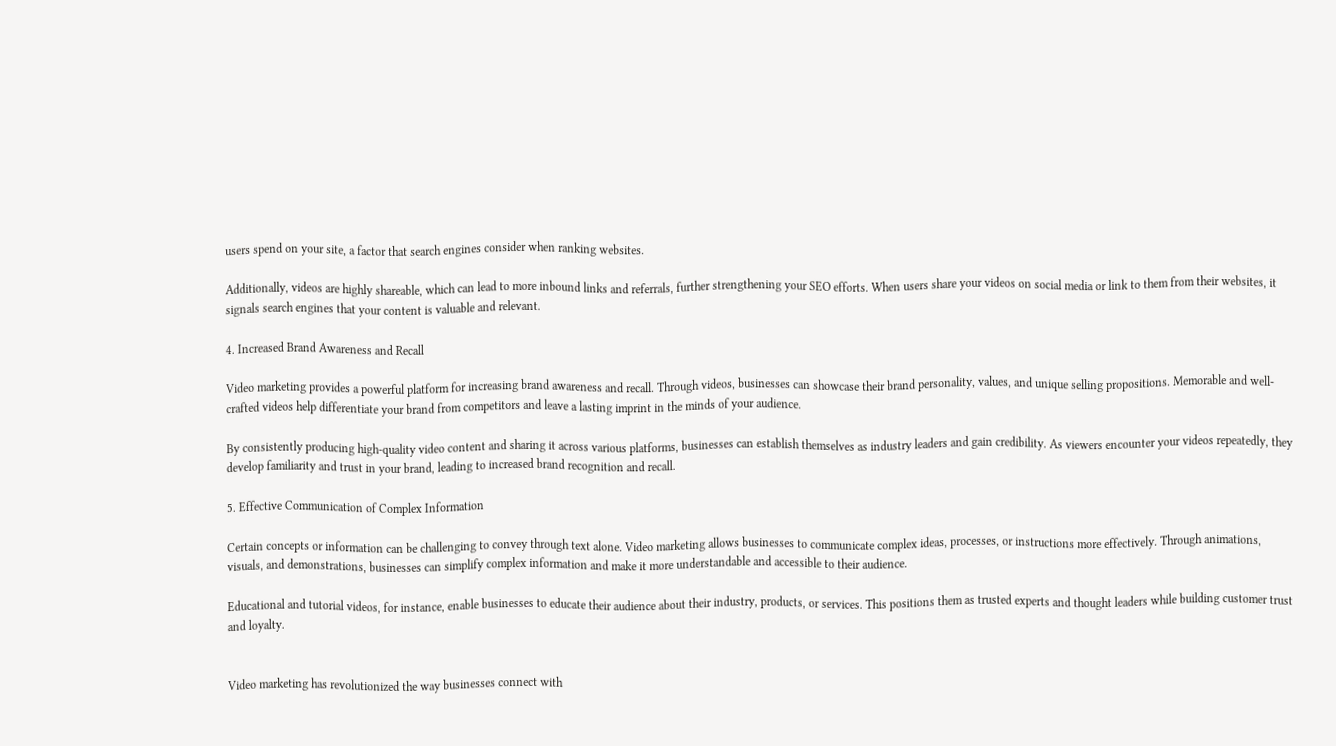users spend on your site, a factor that search engines consider when ranking websites.

Additionally, videos are highly shareable, which can lead to more inbound links and referrals, further strengthening your SEO efforts. When users share your videos on social media or link to them from their websites, it signals search engines that your content is valuable and relevant.

4. Increased Brand Awareness and Recall

Video marketing provides a powerful platform for increasing brand awareness and recall. Through videos, businesses can showcase their brand personality, values, and unique selling propositions. Memorable and well-crafted videos help differentiate your brand from competitors and leave a lasting imprint in the minds of your audience.

By consistently producing high-quality video content and sharing it across various platforms, businesses can establish themselves as industry leaders and gain credibility. As viewers encounter your videos repeatedly, they develop familiarity and trust in your brand, leading to increased brand recognition and recall.

5. Effective Communication of Complex Information

Certain concepts or information can be challenging to convey through text alone. Video marketing allows businesses to communicate complex ideas, processes, or instructions more effectively. Through animations, visuals, and demonstrations, businesses can simplify complex information and make it more understandable and accessible to their audience.

Educational and tutorial videos, for instance, enable businesses to educate their audience about their industry, products, or services. This positions them as trusted experts and thought leaders while building customer trust and loyalty.


Video marketing has revolutionized the way businesses connect with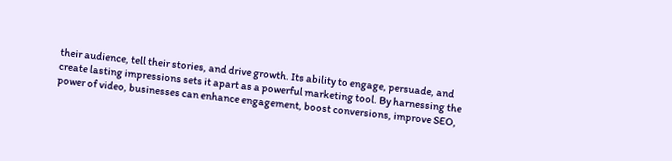their audience, tell their stories, and drive growth. Its ability to engage, persuade, and create lasting impressions sets it apart as a powerful marketing tool. By harnessing the power of video, businesses can enhance engagement, boost conversions, improve SEO,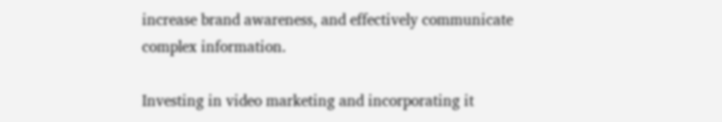increase brand awareness, and effectively communicate complex information.

Investing in video marketing and incorporating it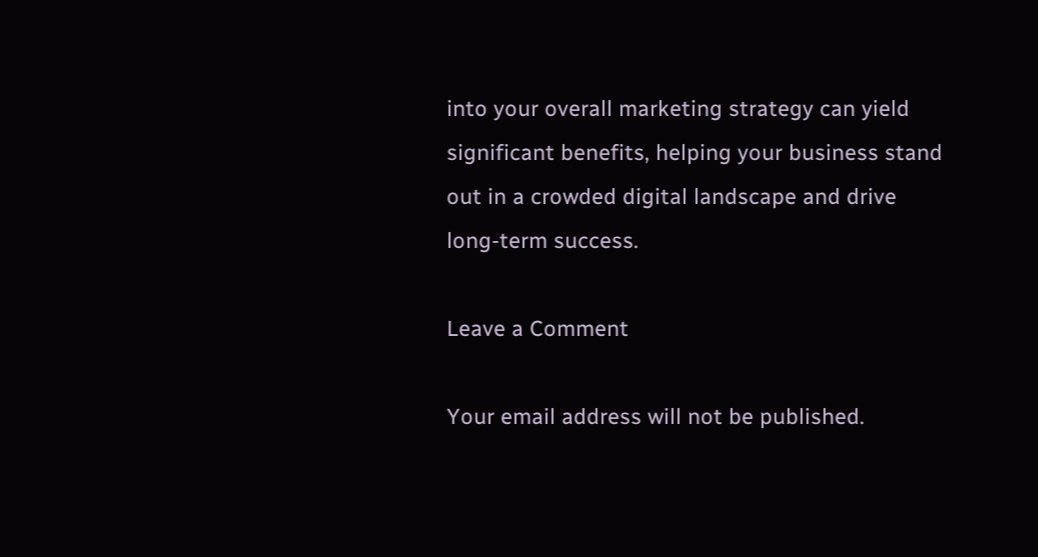into your overall marketing strategy can yield significant benefits, helping your business stand out in a crowded digital landscape and drive long-term success.

Leave a Comment

Your email address will not be published.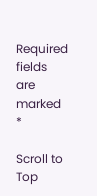Required fields are marked *

Scroll to Top